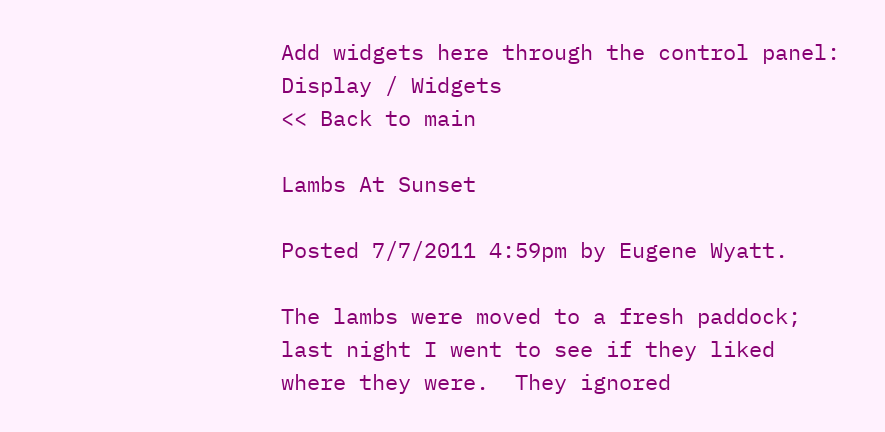Add widgets here through the control panel: Display / Widgets
<< Back to main

Lambs At Sunset

Posted 7/7/2011 4:59pm by Eugene Wyatt.

The lambs were moved to a fresh paddock; last night I went to see if they liked where they were.  They ignored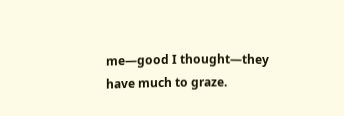me—good I thought—they have much to graze.